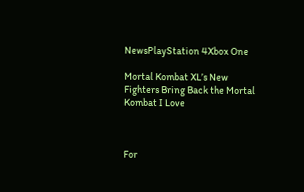NewsPlayStation 4Xbox One

Mortal Kombat XL’s New Fighters Bring Back the Mortal Kombat I Love



For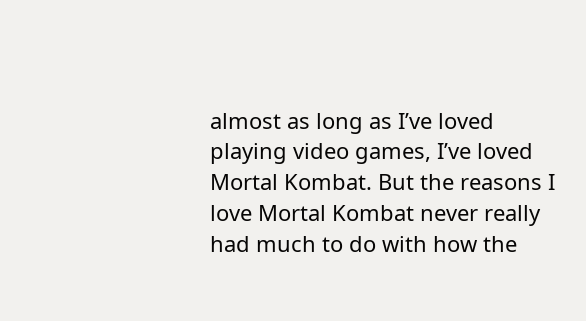almost as long as I’ve loved playing video games, I’ve loved Mortal Kombat. But the reasons I love Mortal Kombat never really had much to do with how the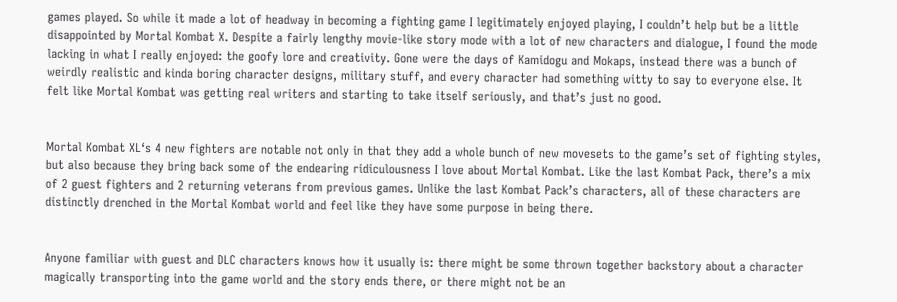games played. So while it made a lot of headway in becoming a fighting game I legitimately enjoyed playing, I couldn’t help but be a little disappointed by Mortal Kombat X. Despite a fairly lengthy movie-like story mode with a lot of new characters and dialogue, I found the mode lacking in what I really enjoyed: the goofy lore and creativity. Gone were the days of Kamidogu and Mokaps, instead there was a bunch of weirdly realistic and kinda boring character designs, military stuff, and every character had something witty to say to everyone else. It felt like Mortal Kombat was getting real writers and starting to take itself seriously, and that’s just no good.


Mortal Kombat XL‘s 4 new fighters are notable not only in that they add a whole bunch of new movesets to the game’s set of fighting styles, but also because they bring back some of the endearing ridiculousness I love about Mortal Kombat. Like the last Kombat Pack, there’s a mix of 2 guest fighters and 2 returning veterans from previous games. Unlike the last Kombat Pack’s characters, all of these characters are distinctly drenched in the Mortal Kombat world and feel like they have some purpose in being there.


Anyone familiar with guest and DLC characters knows how it usually is: there might be some thrown together backstory about a character magically transporting into the game world and the story ends there, or there might not be an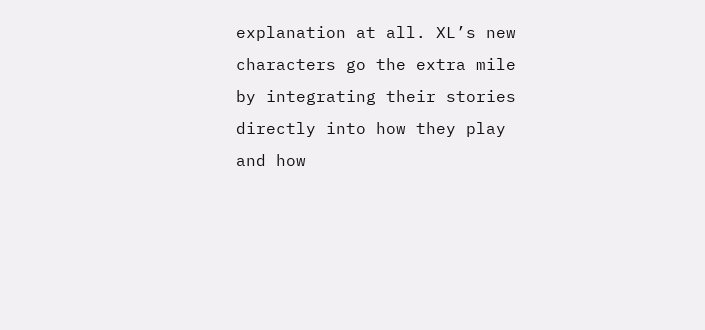explanation at all. XL’s new characters go the extra mile by integrating their stories directly into how they play and how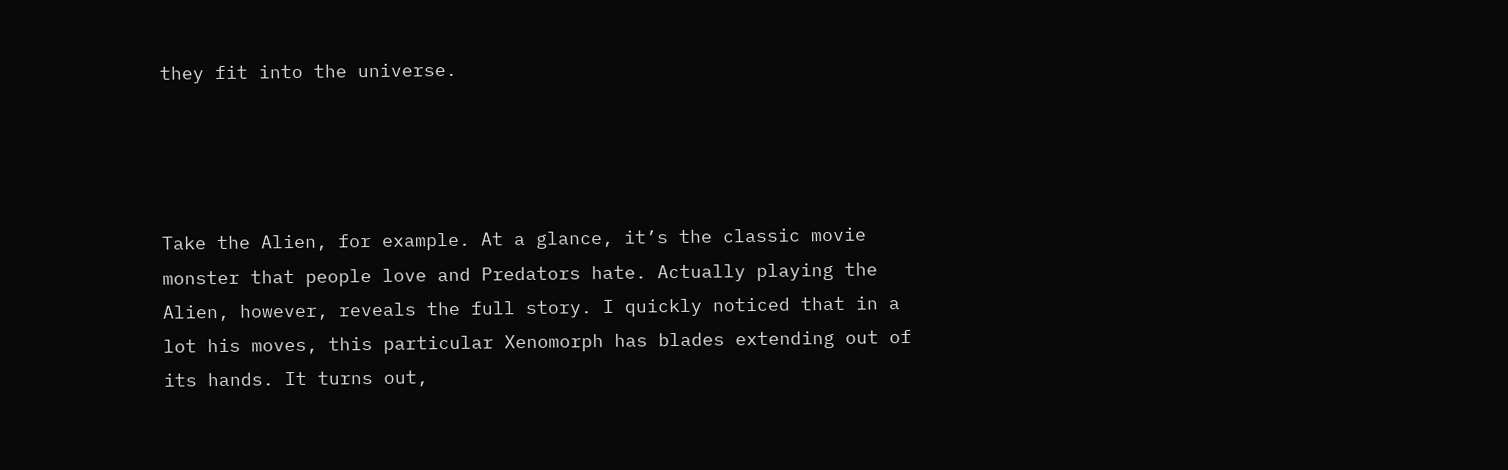they fit into the universe.




Take the Alien, for example. At a glance, it’s the classic movie monster that people love and Predators hate. Actually playing the Alien, however, reveals the full story. I quickly noticed that in a lot his moves, this particular Xenomorph has blades extending out of its hands. It turns out,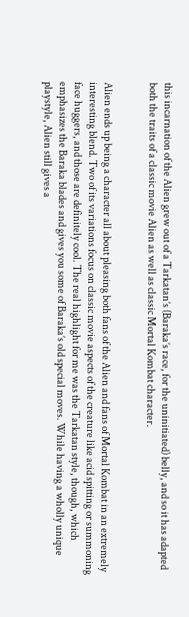this incarnation of the Alien grew out of a Tarkatan’s (Baraka’s race, for the uninitiated) belly, and so it has adapted both the traits of a classic movie Alien as well as classic Mortal Kombat character.


Alien ends up being a character all about pleasing both fans of the Alien and fans of Mortal Kombat in an extremely interesting blend. Two of its variations focus on classic movie aspects of the creature like acid spitting or summoning face huggers, and those are definitely cool. The real highlight for me was the Tarkatan style, though, which emphasizes the Baraka blades and gives you some of Baraka’s old special moves. While having a wholly unique playstyle, Alien still gives a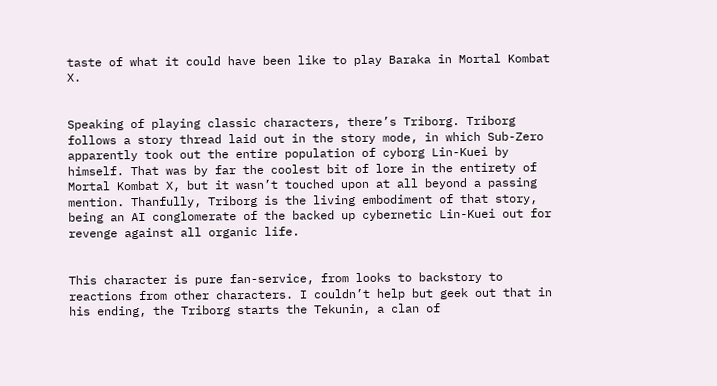taste of what it could have been like to play Baraka in Mortal Kombat X.


Speaking of playing classic characters, there’s Triborg. Triborg follows a story thread laid out in the story mode, in which Sub-Zero apparently took out the entire population of cyborg Lin-Kuei by himself. That was by far the coolest bit of lore in the entirety of Mortal Kombat X, but it wasn’t touched upon at all beyond a passing mention. Thanfully, Triborg is the living embodiment of that story, being an AI conglomerate of the backed up cybernetic Lin-Kuei out for revenge against all organic life.


This character is pure fan-service, from looks to backstory to reactions from other characters. I couldn’t help but geek out that in his ending, the Triborg starts the Tekunin, a clan of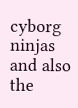cyborg ninjas and also the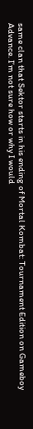same clan that Sektor starts in his ending of Mortal Kombat: Tournament Edition on Gameboy Advance. I’m not sure how or why I would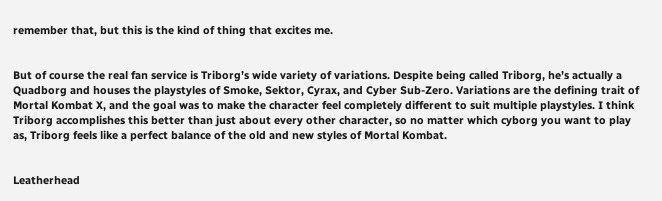remember that, but this is the kind of thing that excites me.


But of course the real fan service is Triborg’s wide variety of variations. Despite being called Triborg, he’s actually a Quadborg and houses the playstyles of Smoke, Sektor, Cyrax, and Cyber Sub-Zero. Variations are the defining trait of Mortal Kombat X, and the goal was to make the character feel completely different to suit multiple playstyles. I think Triborg accomplishes this better than just about every other character, so no matter which cyborg you want to play as, Triborg feels like a perfect balance of the old and new styles of Mortal Kombat.


Leatherhead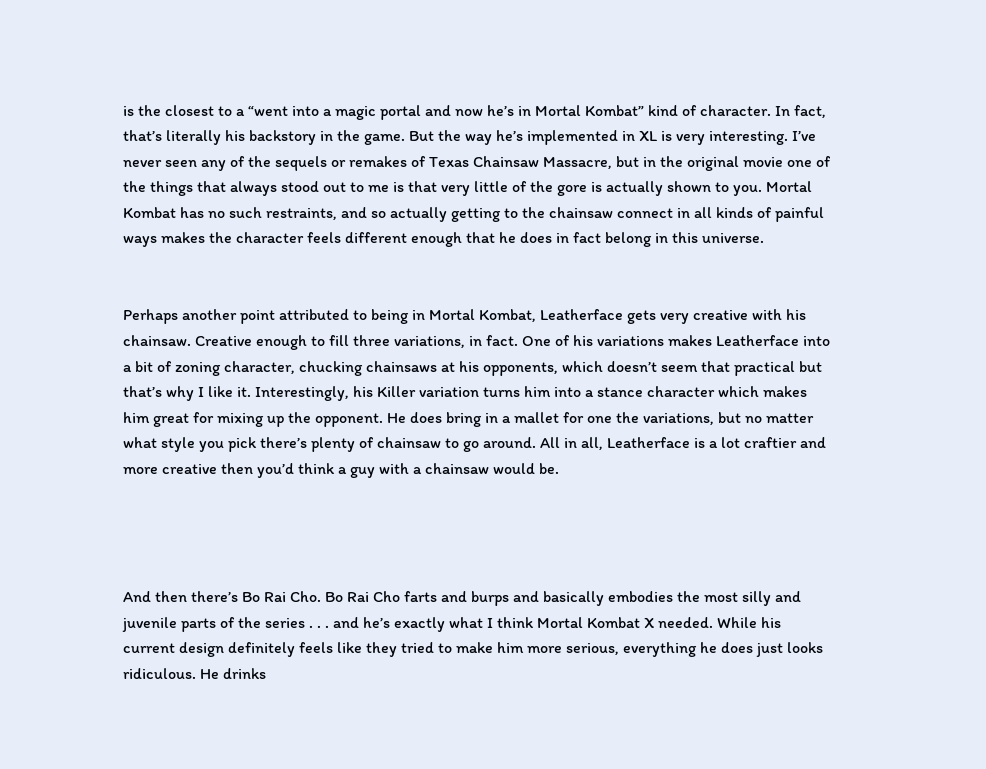is the closest to a “went into a magic portal and now he’s in Mortal Kombat” kind of character. In fact, that’s literally his backstory in the game. But the way he’s implemented in XL is very interesting. I’ve never seen any of the sequels or remakes of Texas Chainsaw Massacre, but in the original movie one of the things that always stood out to me is that very little of the gore is actually shown to you. Mortal Kombat has no such restraints, and so actually getting to the chainsaw connect in all kinds of painful ways makes the character feels different enough that he does in fact belong in this universe.


Perhaps another point attributed to being in Mortal Kombat, Leatherface gets very creative with his chainsaw. Creative enough to fill three variations, in fact. One of his variations makes Leatherface into a bit of zoning character, chucking chainsaws at his opponents, which doesn’t seem that practical but that’s why I like it. Interestingly, his Killer variation turns him into a stance character which makes him great for mixing up the opponent. He does bring in a mallet for one the variations, but no matter what style you pick there’s plenty of chainsaw to go around. All in all, Leatherface is a lot craftier and more creative then you’d think a guy with a chainsaw would be.




And then there’s Bo Rai Cho. Bo Rai Cho farts and burps and basically embodies the most silly and juvenile parts of the series . . . and he’s exactly what I think Mortal Kombat X needed. While his current design definitely feels like they tried to make him more serious, everything he does just looks ridiculous. He drinks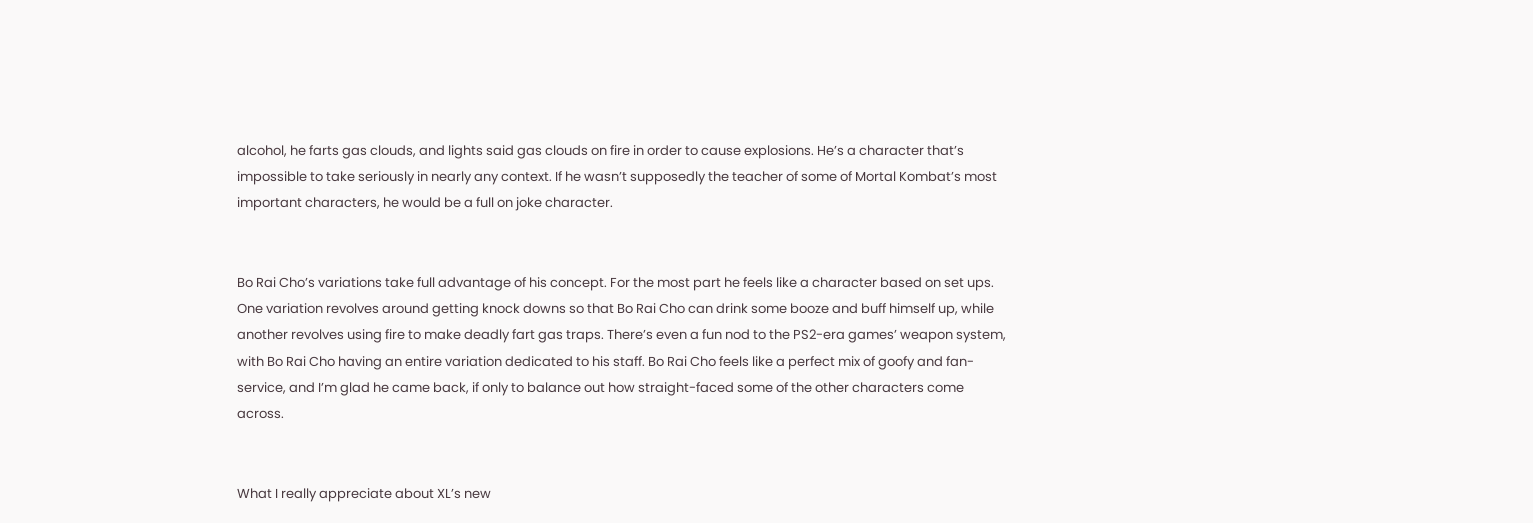alcohol, he farts gas clouds, and lights said gas clouds on fire in order to cause explosions. He’s a character that’s impossible to take seriously in nearly any context. If he wasn’t supposedly the teacher of some of Mortal Kombat’s most important characters, he would be a full on joke character.


Bo Rai Cho’s variations take full advantage of his concept. For the most part he feels like a character based on set ups. One variation revolves around getting knock downs so that Bo Rai Cho can drink some booze and buff himself up, while another revolves using fire to make deadly fart gas traps. There’s even a fun nod to the PS2-era games’ weapon system, with Bo Rai Cho having an entire variation dedicated to his staff. Bo Rai Cho feels like a perfect mix of goofy and fan-service, and I’m glad he came back, if only to balance out how straight-faced some of the other characters come across.


What I really appreciate about XL’s new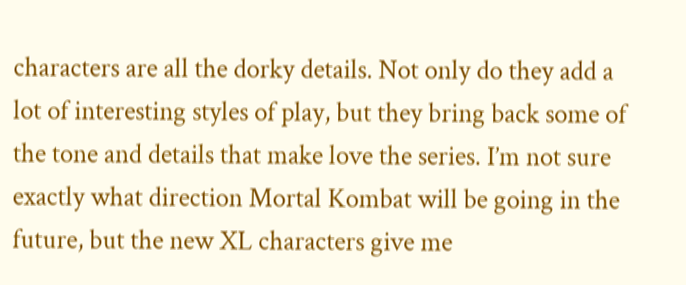characters are all the dorky details. Not only do they add a lot of interesting styles of play, but they bring back some of the tone and details that make love the series. I’m not sure exactly what direction Mortal Kombat will be going in the future, but the new XL characters give me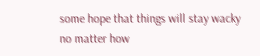some hope that things will stay wacky no matter how